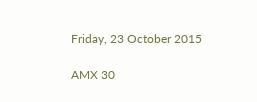Friday, 23 October 2015

AMX 30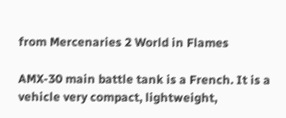from Mercenaries 2 World in Flames

AMX-30 main battle tank is a French. It is a vehicle very compact, lightweight,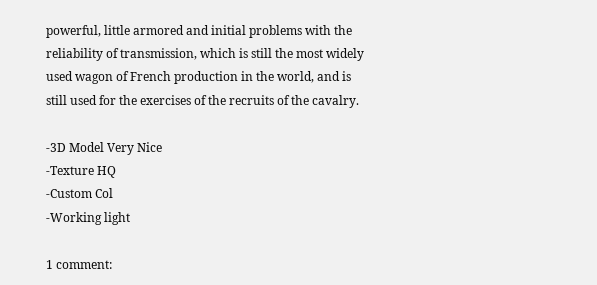powerful, little armored and initial problems with the reliability of transmission, which is still the most widely used wagon of French production in the world, and is still used for the exercises of the recruits of the cavalry.

-3D Model Very Nice
-Texture HQ
-Custom Col
-Working light

1 comment: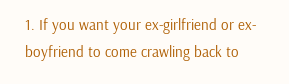1. If you want your ex-girlfriend or ex-boyfriend to come crawling back to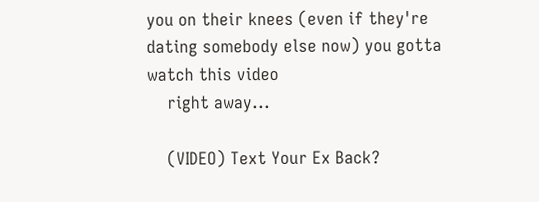you on their knees (even if they're dating somebody else now) you gotta watch this video
    right away...

    (VIDEO) Text Your Ex Back?